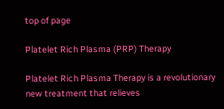top of page

Platelet Rich Plasma (PRP) Therapy

Platelet Rich Plasma Therapy is a revolutionary new treatment that relieves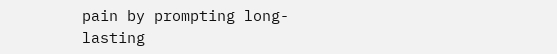pain by prompting long-lasting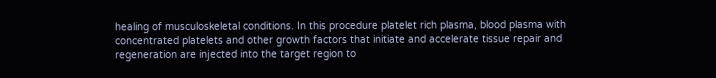healing of musculoskeletal conditions. In this procedure platelet rich plasma, blood plasma with concentrated platelets and other growth factors that initiate and accelerate tissue repair and regeneration are injected into the target region to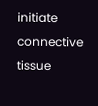initiate connective tissue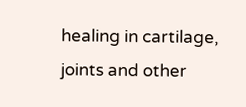healing in cartilage, joints and other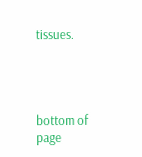tissues.




bottom of page